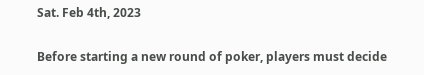Sat. Feb 4th, 2023

Before starting a new round of poker, players must decide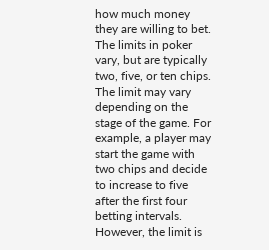how much money they are willing to bet. The limits in poker vary, but are typically two, five, or ten chips. The limit may vary depending on the stage of the game. For example, a player may start the game with two chips and decide to increase to five after the first four betting intervals. However, the limit is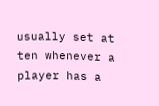usually set at ten whenever a player has a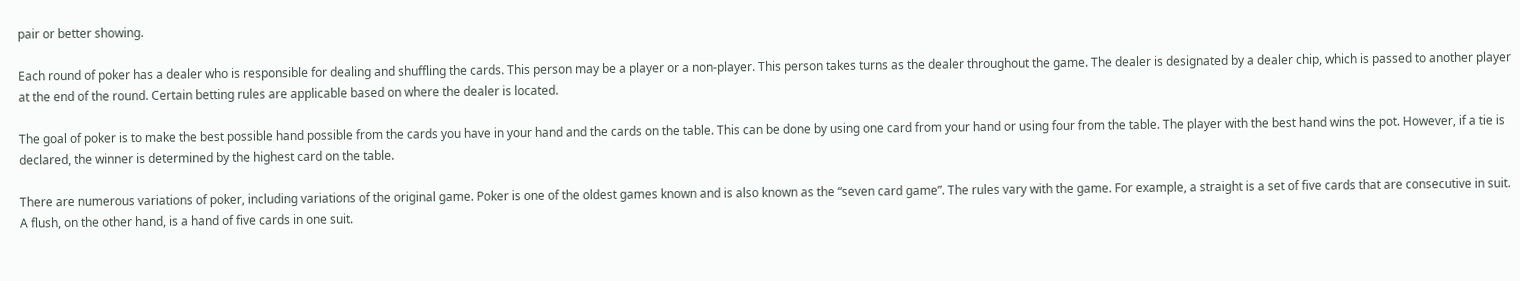pair or better showing.

Each round of poker has a dealer who is responsible for dealing and shuffling the cards. This person may be a player or a non-player. This person takes turns as the dealer throughout the game. The dealer is designated by a dealer chip, which is passed to another player at the end of the round. Certain betting rules are applicable based on where the dealer is located.

The goal of poker is to make the best possible hand possible from the cards you have in your hand and the cards on the table. This can be done by using one card from your hand or using four from the table. The player with the best hand wins the pot. However, if a tie is declared, the winner is determined by the highest card on the table.

There are numerous variations of poker, including variations of the original game. Poker is one of the oldest games known and is also known as the “seven card game”. The rules vary with the game. For example, a straight is a set of five cards that are consecutive in suit. A flush, on the other hand, is a hand of five cards in one suit.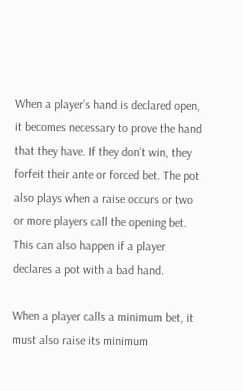When a player’s hand is declared open, it becomes necessary to prove the hand that they have. If they don’t win, they forfeit their ante or forced bet. The pot also plays when a raise occurs or two or more players call the opening bet. This can also happen if a player declares a pot with a bad hand.

When a player calls a minimum bet, it must also raise its minimum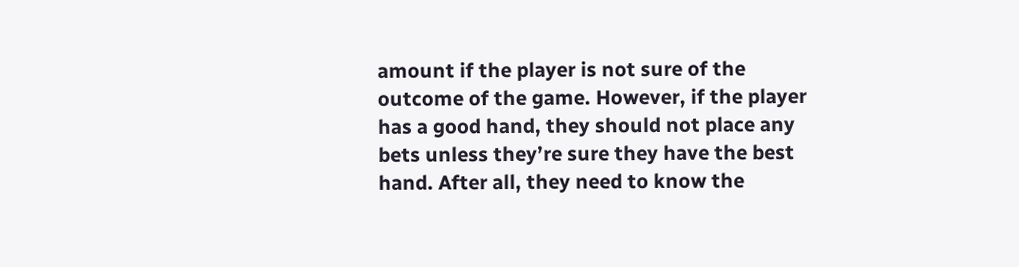amount if the player is not sure of the outcome of the game. However, if the player has a good hand, they should not place any bets unless they’re sure they have the best hand. After all, they need to know the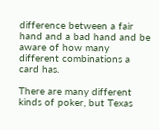difference between a fair hand and a bad hand and be aware of how many different combinations a card has.

There are many different kinds of poker, but Texas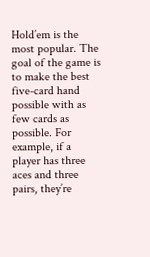Hold’em is the most popular. The goal of the game is to make the best five-card hand possible with as few cards as possible. For example, if a player has three aces and three pairs, they’re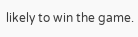likely to win the game.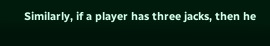Similarly, if a player has three jacks, then he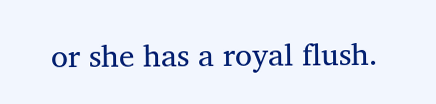or she has a royal flush.